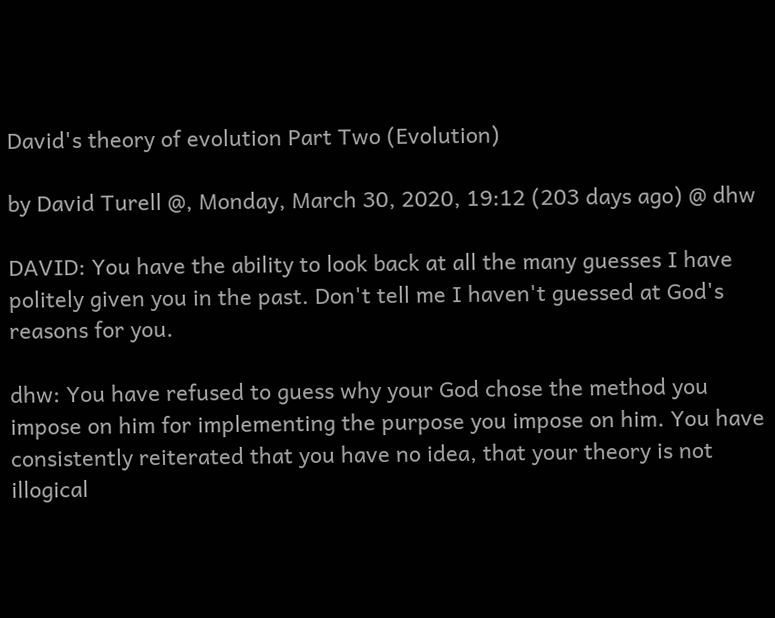David's theory of evolution Part Two (Evolution)

by David Turell @, Monday, March 30, 2020, 19:12 (203 days ago) @ dhw

DAVID: You have the ability to look back at all the many guesses I have politely given you in the past. Don't tell me I haven't guessed at God's reasons for you.

dhw: You have refused to guess why your God chose the method you impose on him for implementing the purpose you impose on him. You have consistently reiterated that you have no idea, that your theory is not illogical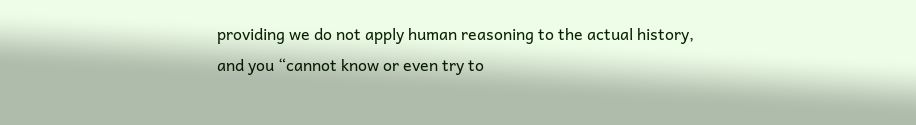providing we do not apply human reasoning to the actual history, and you “cannot know or even try to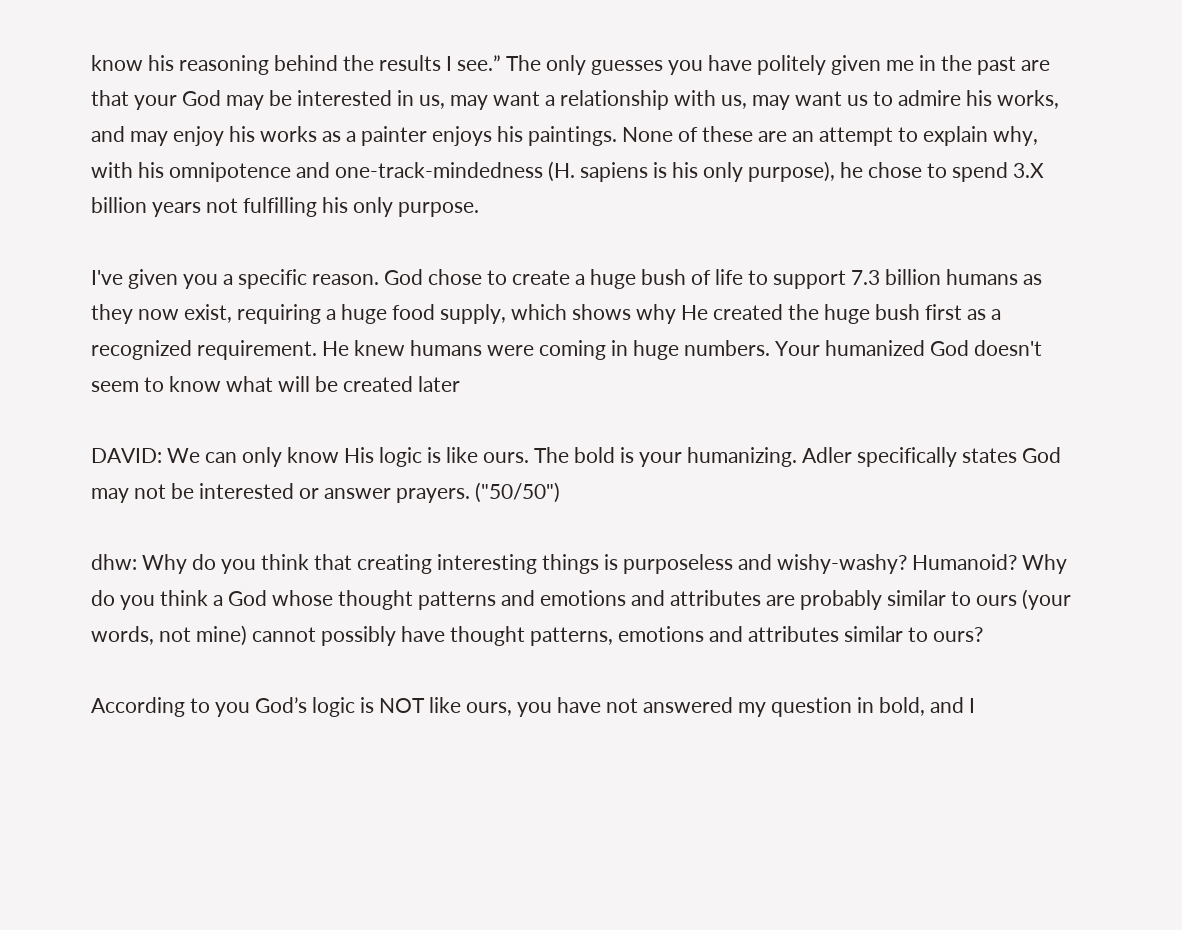know his reasoning behind the results I see.” The only guesses you have politely given me in the past are that your God may be interested in us, may want a relationship with us, may want us to admire his works, and may enjoy his works as a painter enjoys his paintings. None of these are an attempt to explain why, with his omnipotence and one-track-mindedness (H. sapiens is his only purpose), he chose to spend 3.X billion years not fulfilling his only purpose.

I've given you a specific reason. God chose to create a huge bush of life to support 7.3 billion humans as they now exist, requiring a huge food supply, which shows why He created the huge bush first as a recognized requirement. He knew humans were coming in huge numbers. Your humanized God doesn't seem to know what will be created later

DAVID: We can only know His logic is like ours. The bold is your humanizing. Adler specifically states God may not be interested or answer prayers. ("50/50")

dhw: Why do you think that creating interesting things is purposeless and wishy-washy? Humanoid? Why do you think a God whose thought patterns and emotions and attributes are probably similar to ours (your words, not mine) cannot possibly have thought patterns, emotions and attributes similar to ours?

According to you God’s logic is NOT like ours, you have not answered my question in bold, and I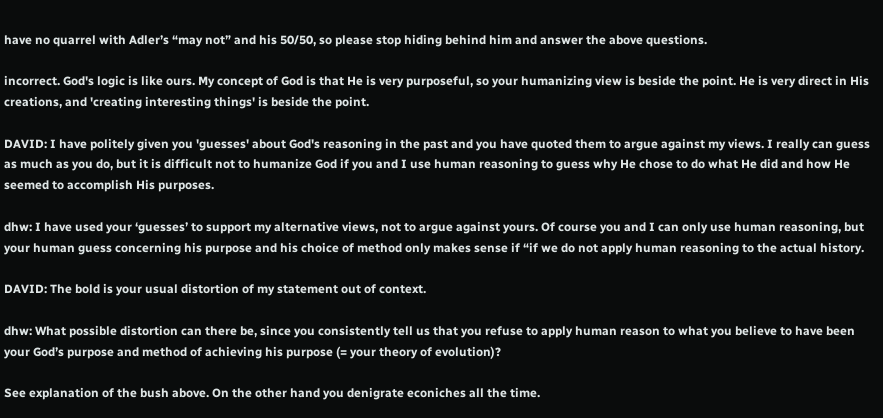have no quarrel with Adler’s “may not” and his 50/50, so please stop hiding behind him and answer the above questions.

incorrect. God's logic is like ours. My concept of God is that He is very purposeful, so your humanizing view is beside the point. He is very direct in His creations, and 'creating interesting things' is beside the point.

DAVID: I have politely given you 'guesses' about God's reasoning in the past and you have quoted them to argue against my views. I really can guess as much as you do, but it is difficult not to humanize God if you and I use human reasoning to guess why He chose to do what He did and how He seemed to accomplish His purposes.

dhw: I have used your ‘guesses’ to support my alternative views, not to argue against yours. Of course you and I can only use human reasoning, but your human guess concerning his purpose and his choice of method only makes sense if “if we do not apply human reasoning to the actual history.

DAVID: The bold is your usual distortion of my statement out of context.

dhw: What possible distortion can there be, since you consistently tell us that you refuse to apply human reason to what you believe to have been your God’s purpose and method of achieving his purpose (= your theory of evolution)?

See explanation of the bush above. On the other hand you denigrate econiches all the time.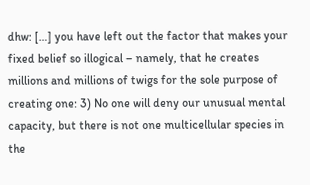dhw: […] you have left out the factor that makes your fixed belief so illogical – namely, that he creates millions and millions of twigs for the sole purpose of creating one: 3) No one will deny our unusual mental capacity, but there is not one multicellular species in the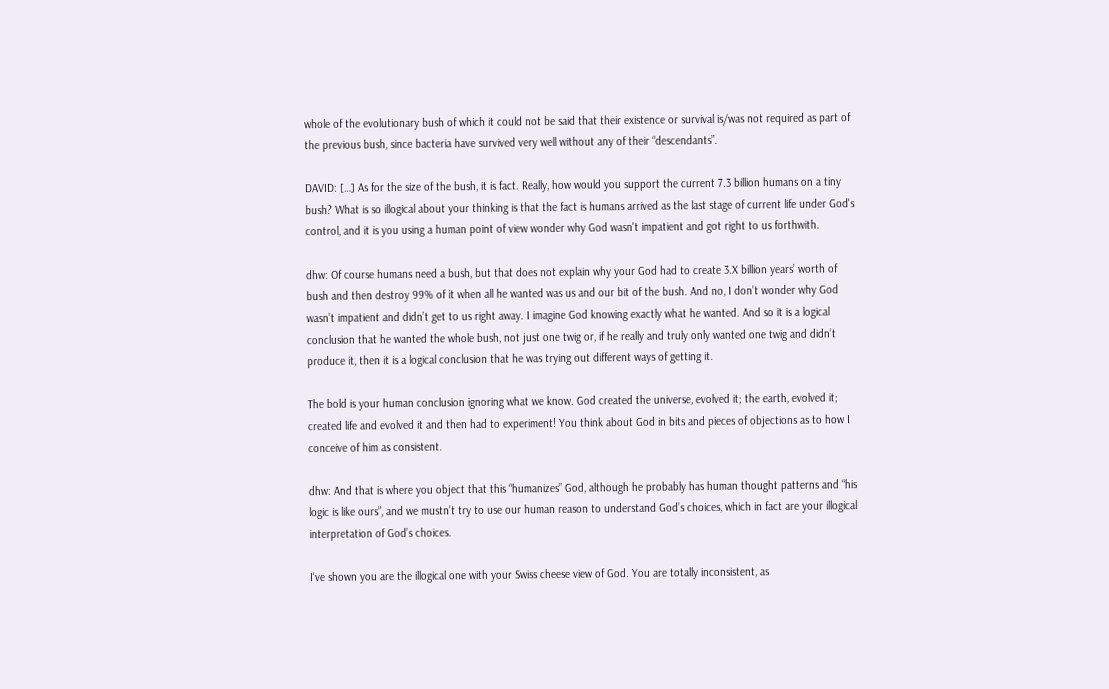whole of the evolutionary bush of which it could not be said that their existence or survival is/was not required as part of the previous bush, since bacteria have survived very well without any of their “descendants”.

DAVID: […] As for the size of the bush, it is fact. Really, how would you support the current 7.3 billion humans on a tiny bush? What is so illogical about your thinking is that the fact is humans arrived as the last stage of current life under God's control, and it is you using a human point of view wonder why God wasn't impatient and got right to us forthwith.

dhw: Of course humans need a bush, but that does not explain why your God had to create 3.X billion years’ worth of bush and then destroy 99% of it when all he wanted was us and our bit of the bush. And no, I don’t wonder why God wasn’t impatient and didn’t get to us right away. I imagine God knowing exactly what he wanted. And so it is a logical conclusion that he wanted the whole bush, not just one twig or, if he really and truly only wanted one twig and didn’t produce it, then it is a logical conclusion that he was trying out different ways of getting it.

The bold is your human conclusion ignoring what we know. God created the universe, evolved it; the earth, evolved it; created life and evolved it and then had to experiment! You think about God in bits and pieces of objections as to how I conceive of him as consistent.

dhw: And that is where you object that this “humanizes” God, although he probably has human thought patterns and “his logic is like ours”, and we mustn’t try to use our human reason to understand God’s choices, which in fact are your illogical interpretation of God’s choices.

I've shown you are the illogical one with your Swiss cheese view of God. You are totally inconsistent, as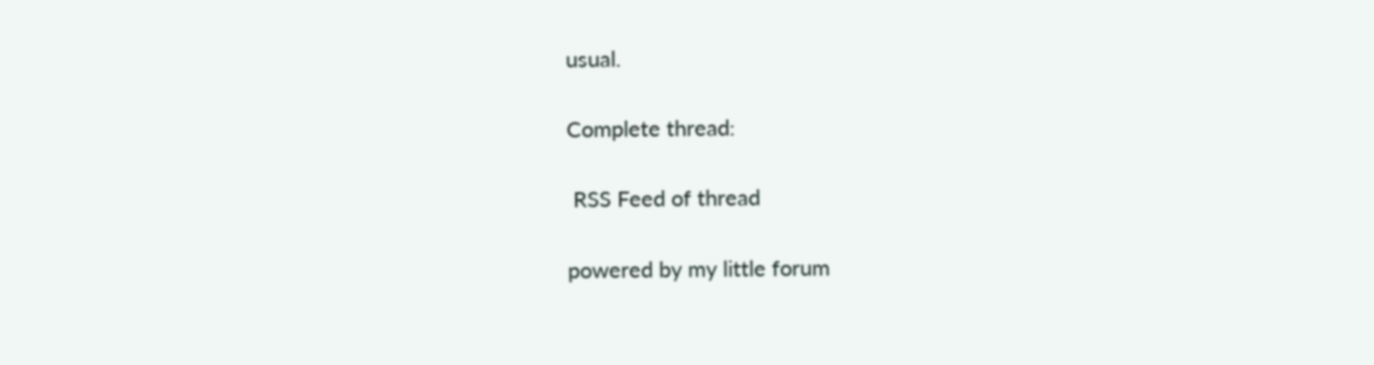usual.

Complete thread:

 RSS Feed of thread

powered by my little forum